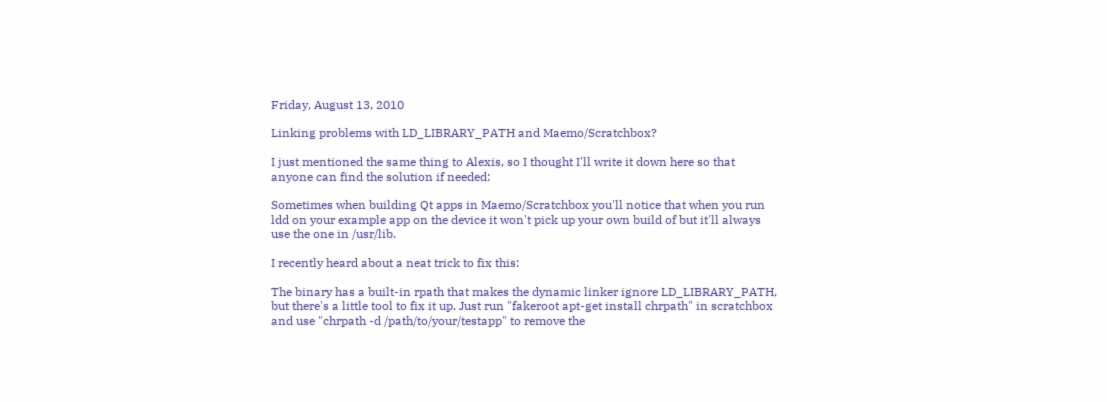Friday, August 13, 2010

Linking problems with LD_LIBRARY_PATH and Maemo/Scratchbox?

I just mentioned the same thing to Alexis, so I thought I'll write it down here so that anyone can find the solution if needed:

Sometimes when building Qt apps in Maemo/Scratchbox you'll notice that when you run ldd on your example app on the device it won't pick up your own build of but it'll always use the one in /usr/lib.

I recently heard about a neat trick to fix this:

The binary has a built-in rpath that makes the dynamic linker ignore LD_LIBRARY_PATH, but there's a little tool to fix it up. Just run "fakeroot apt-get install chrpath" in scratchbox and use "chrpath -d /path/to/your/testapp" to remove the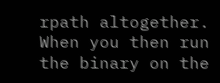rpath altogether. When you then run the binary on the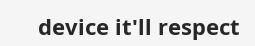device it'll respect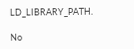LD_LIBRARY_PATH.

No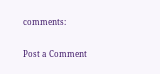comments:

Post a Comment